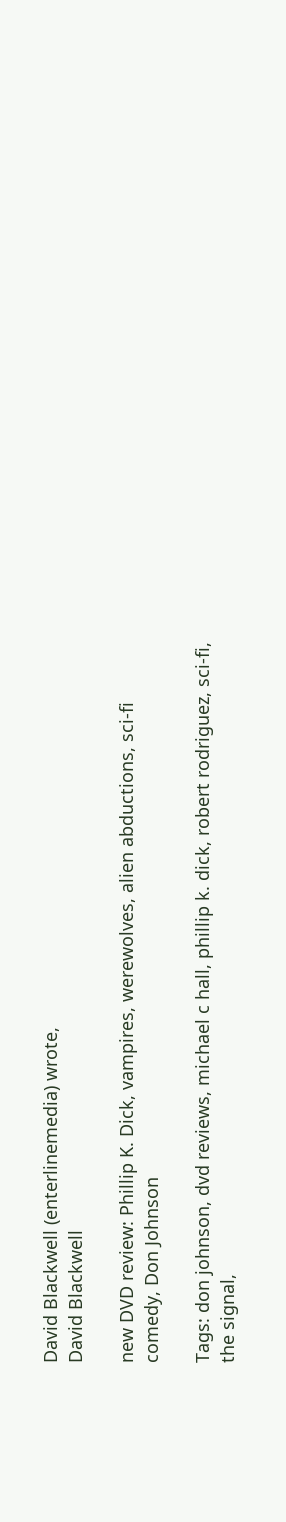David Blackwell (enterlinemedia) wrote,
David Blackwell

new DVD review: Phillip K. Dick, vampires, werewolves, alien abductions, sci-fi comedy, Don Johnson

Tags: don johnson, dvd reviews, michael c hall, phillip k. dick, robert rodriguez, sci-fi, the signal,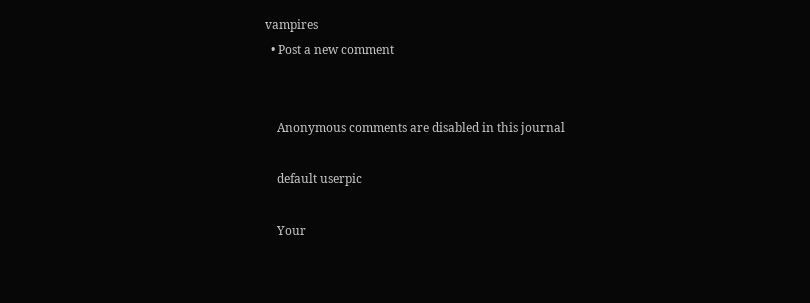vampires
  • Post a new comment


    Anonymous comments are disabled in this journal

    default userpic

    Your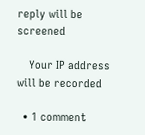reply will be screened

    Your IP address will be recorded

  • 1 comment